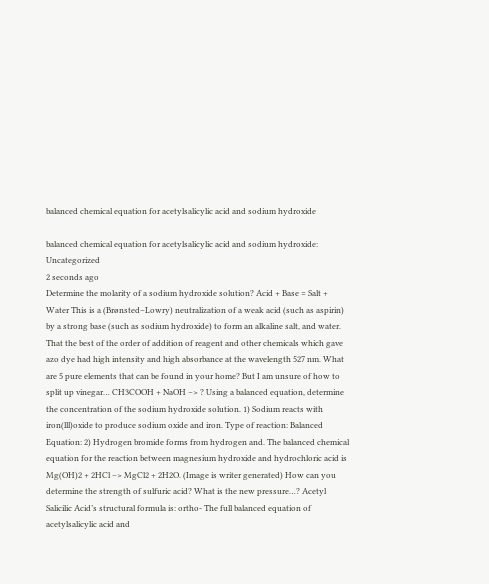balanced chemical equation for acetylsalicylic acid and sodium hydroxide

balanced chemical equation for acetylsalicylic acid and sodium hydroxide: Uncategorized
2 seconds ago
Determine the molarity of a sodium hydroxide solution? Acid + Base = Salt + Water This is a (Brønsted–Lowry) neutralization of a weak acid (such as aspirin) by a strong base (such as sodium hydroxide) to form an alkaline salt, and water. That the best of the order of addition of reagent and other chemicals which gave azo dye had high intensity and high absorbance at the wavelength 527 nm. What are 5 pure elements that can be found in your home? But I am unsure of how to split up vinegar… CH3COOH + NaOH –> ? Using a balanced equation, determine the concentration of the sodium hydroxide solution. 1) Sodium reacts with iron(lll)oxide to produce sodium oxide and iron. Type of reaction: Balanced Equation: 2) Hydrogen bromide forms from hydrogen and. The balanced chemical equation for the reaction between magnesium hydroxide and hydrochloric acid is Mg(OH)2 + 2HCl –> MgCl2 + 2H2O. (Image is writer generated) How can you determine the strength of sulfuric acid? What is the new pressure…? Acetyl Salicilic Acid’s structural formula is: ortho- The full balanced equation of acetylsalicylic acid and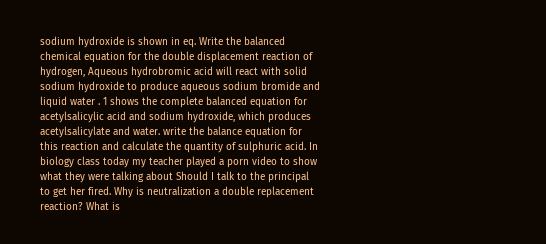sodium hydroxide is shown in eq. Write the balanced chemical equation for the double displacement reaction of hydrogen, Aqueous hydrobromic acid will react with solid sodium hydroxide to produce aqueous sodium bromide and liquid water . 1 shows the complete balanced equation for acetylsalicylic acid and sodium hydroxide, which produces acetylsalicylate and water. write the balance equation for this reaction and calculate the quantity of sulphuric acid. In biology class today my teacher played a porn video to show what they were talking about Should I talk to the principal to get her fired. Why is neutralization a double replacement reaction? What is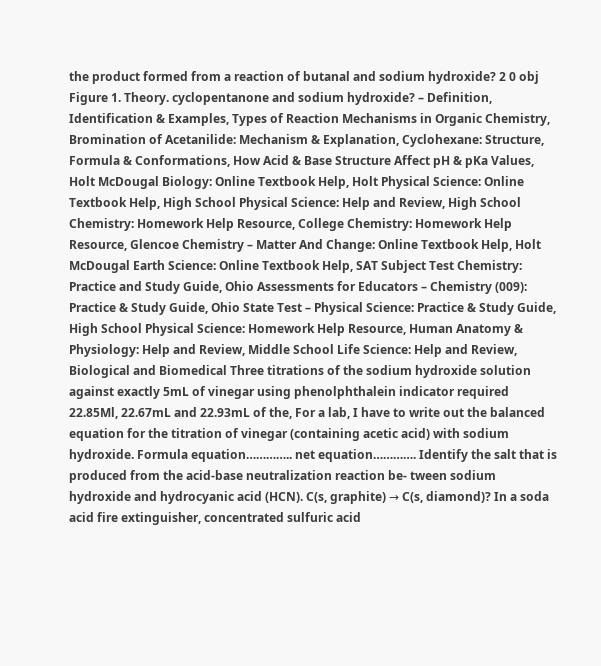the product formed from a reaction of butanal and sodium hydroxide? 2 0 obj Figure 1. Theory. cyclopentanone and sodium hydroxide? – Definition, Identification & Examples, Types of Reaction Mechanisms in Organic Chemistry, Bromination of Acetanilide: Mechanism & Explanation, Cyclohexane: Structure, Formula & Conformations, How Acid & Base Structure Affect pH & pKa Values, Holt McDougal Biology: Online Textbook Help, Holt Physical Science: Online Textbook Help, High School Physical Science: Help and Review, High School Chemistry: Homework Help Resource, College Chemistry: Homework Help Resource, Glencoe Chemistry – Matter And Change: Online Textbook Help, Holt McDougal Earth Science: Online Textbook Help, SAT Subject Test Chemistry: Practice and Study Guide, Ohio Assessments for Educators – Chemistry (009): Practice & Study Guide, Ohio State Test – Physical Science: Practice & Study Guide, High School Physical Science: Homework Help Resource, Human Anatomy & Physiology: Help and Review, Middle School Life Science: Help and Review, Biological and Biomedical Three titrations of the sodium hydroxide solution against exactly 5mL of vinegar using phenolphthalein indicator required 22.85Ml, 22.67mL and 22.93mL of the, For a lab, I have to write out the balanced equation for the titration of vinegar (containing acetic acid) with sodium hydroxide. Formula equation………….. net equation…………. Identify the salt that is produced from the acid-base neutralization reaction be- tween sodium hydroxide and hydrocyanic acid (HCN). C(s, graphite) → C(s, diamond)? In a soda acid fire extinguisher, concentrated sulfuric acid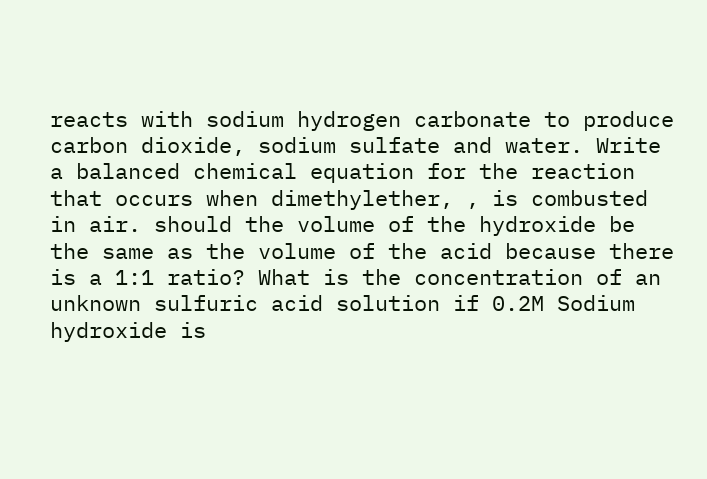reacts with sodium hydrogen carbonate to produce carbon dioxide, sodium sulfate and water. Write a balanced chemical equation for the reaction that occurs when dimethylether, , is combusted in air. should the volume of the hydroxide be the same as the volume of the acid because there is a 1:1 ratio? What is the concentration of an unknown sulfuric acid solution if 0.2M Sodium hydroxide is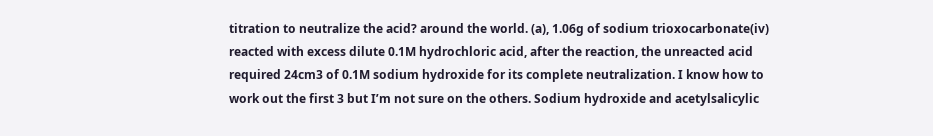titration to neutralize the acid? around the world. (a), 1.06g of sodium trioxocarbonate(iv) reacted with excess dilute 0.1M hydrochloric acid, after the reaction, the unreacted acid required 24cm3 of 0.1M sodium hydroxide for its complete neutralization. I know how to work out the first 3 but I’m not sure on the others. Sodium hydroxide and acetylsalicylic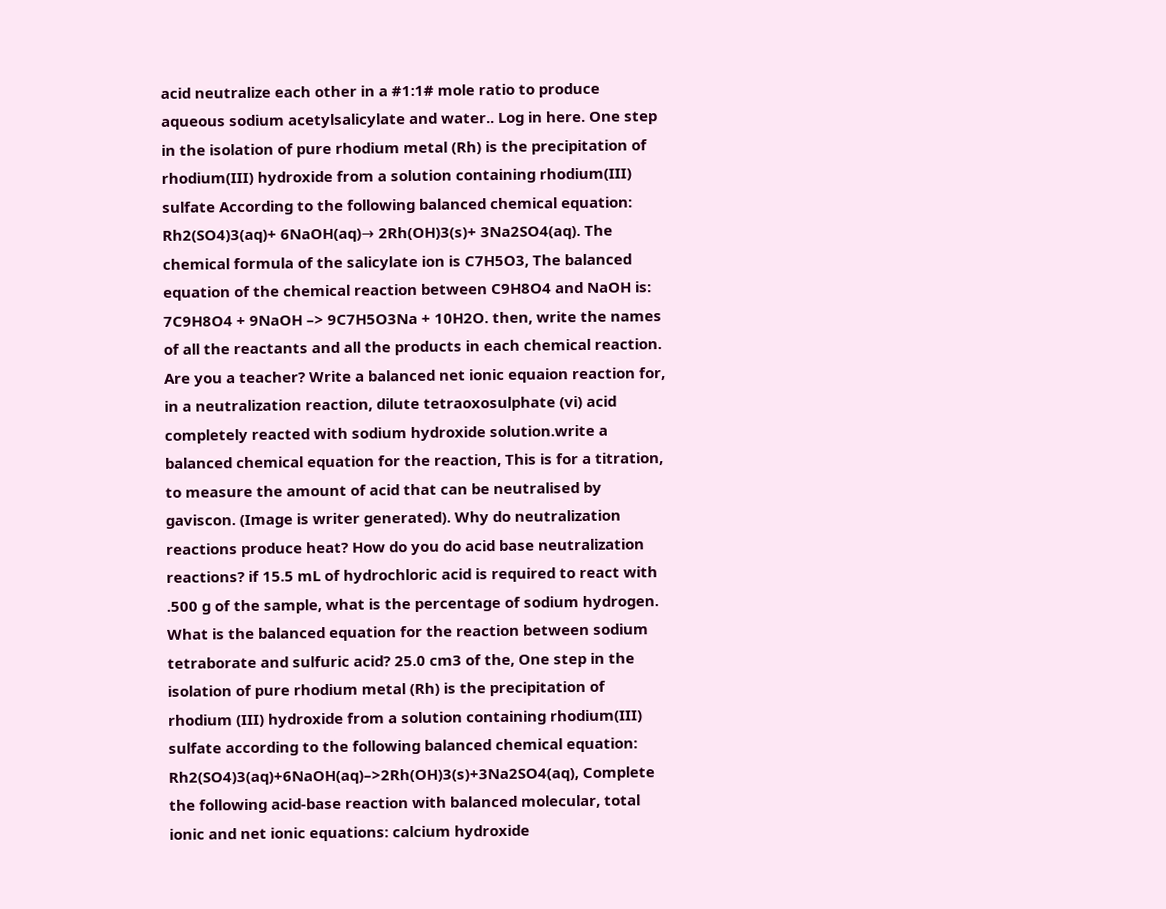acid neutralize each other in a #1:1# mole ratio to produce aqueous sodium acetylsalicylate and water.. Log in here. One step in the isolation of pure rhodium metal (Rh) is the precipitation of rhodium(III) hydroxide from a solution containing rhodium(III) sulfate According to the following balanced chemical equation: Rh2(SO4)3(aq)+ 6NaOH(aq)→ 2Rh(OH)3(s)+ 3Na2SO4(aq). The chemical formula of the salicylate ion is C7H5O3, The balanced equation of the chemical reaction between C9H8O4 and NaOH is: 7C9H8O4 + 9NaOH –> 9C7H5O3Na + 10H2O. then, write the names of all the reactants and all the products in each chemical reaction. Are you a teacher? Write a balanced net ionic equaion reaction for, in a neutralization reaction, dilute tetraoxosulphate (vi) acid completely reacted with sodium hydroxide solution.write a balanced chemical equation for the reaction, This is for a titration, to measure the amount of acid that can be neutralised by gaviscon. (Image is writer generated). Why do neutralization reactions produce heat? How do you do acid base neutralization reactions? if 15.5 mL of hydrochloric acid is required to react with .500 g of the sample, what is the percentage of sodium hydrogen. What is the balanced equation for the reaction between sodium tetraborate and sulfuric acid? 25.0 cm3 of the, One step in the isolation of pure rhodium metal (Rh) is the precipitation of rhodium (III) hydroxide from a solution containing rhodium(III) sulfate according to the following balanced chemical equation: Rh2(SO4)3(aq)+6NaOH(aq)–>2Rh(OH)3(s)+3Na2SO4(aq), Complete the following acid-base reaction with balanced molecular, total ionic and net ionic equations: calcium hydroxide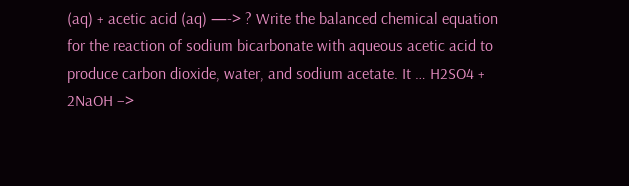(aq) + acetic acid (aq) —-> ? Write the balanced chemical equation for the reaction of sodium bicarbonate with aqueous acetic acid to produce carbon dioxide, water, and sodium acetate. It … H2SO4 + 2NaOH –>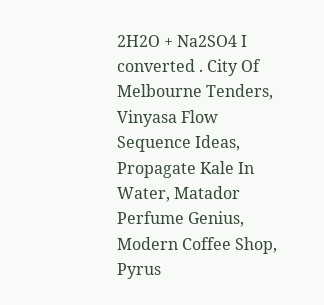2H2O + Na2SO4 I converted . City Of Melbourne Tenders, Vinyasa Flow Sequence Ideas, Propagate Kale In Water, Matador Perfume Genius, Modern Coffee Shop, Pyrus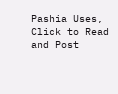Pashia Uses,
Click to Read and Post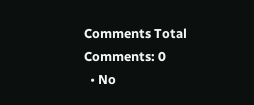Comments Total Comments: 0
  • No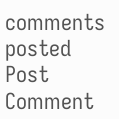comments posted
Post Comment